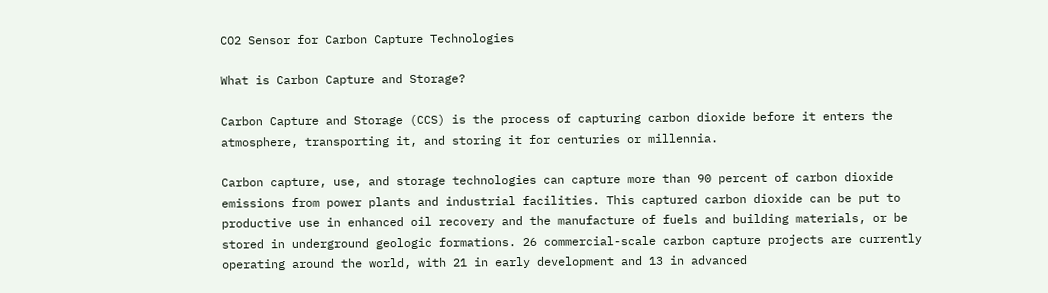CO2 Sensor for Carbon Capture Technologies

What is Carbon Capture and Storage?

Carbon Capture and Storage (CCS) is the process of capturing carbon dioxide before it enters the atmosphere, transporting it, and storing it for centuries or millennia.

Carbon capture, use, and storage technologies can capture more than 90 percent of carbon dioxide emissions from power plants and industrial facilities. This captured carbon dioxide can be put to productive use in enhanced oil recovery and the manufacture of fuels and building materials, or be stored in underground geologic formations. 26 commercial-scale carbon capture projects are currently operating around the world, with 21 in early development and 13 in advanced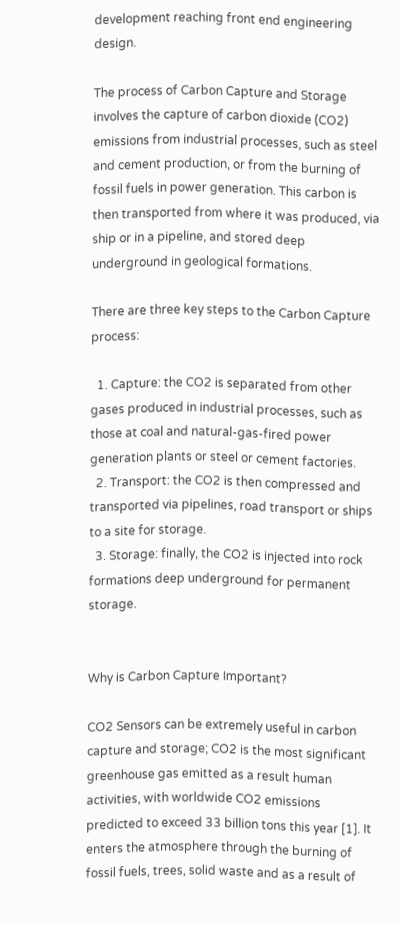development reaching front end engineering design.

The process of Carbon Capture and Storage involves the capture of carbon dioxide (CO2) emissions from industrial processes, such as steel and cement production, or from the burning of fossil fuels in power generation. This carbon is then transported from where it was produced, via ship or in a pipeline, and stored deep underground in geological formations.

There are three key steps to the Carbon Capture process:

  1. Capture: the CO2 is separated from other gases produced in industrial processes, such as those at coal and natural-gas-fired power generation plants or steel or cement factories.
  2. Transport: the CO2 is then compressed and transported via pipelines, road transport or ships to a site for storage.
  3. Storage: finally, the CO2 is injected into rock formations deep underground for permanent storage.


Why is Carbon Capture Important?

CO2 Sensors can be extremely useful in carbon capture and storage; CO2 is the most significant greenhouse gas emitted as a result human activities, with worldwide CO2 emissions predicted to exceed 33 billion tons this year [1]. It enters the atmosphere through the burning of fossil fuels, trees, solid waste and as a result of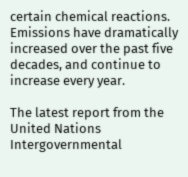certain chemical reactions. Emissions have dramatically increased over the past five decades, and continue to increase every year.

The latest report from the United Nations Intergovernmental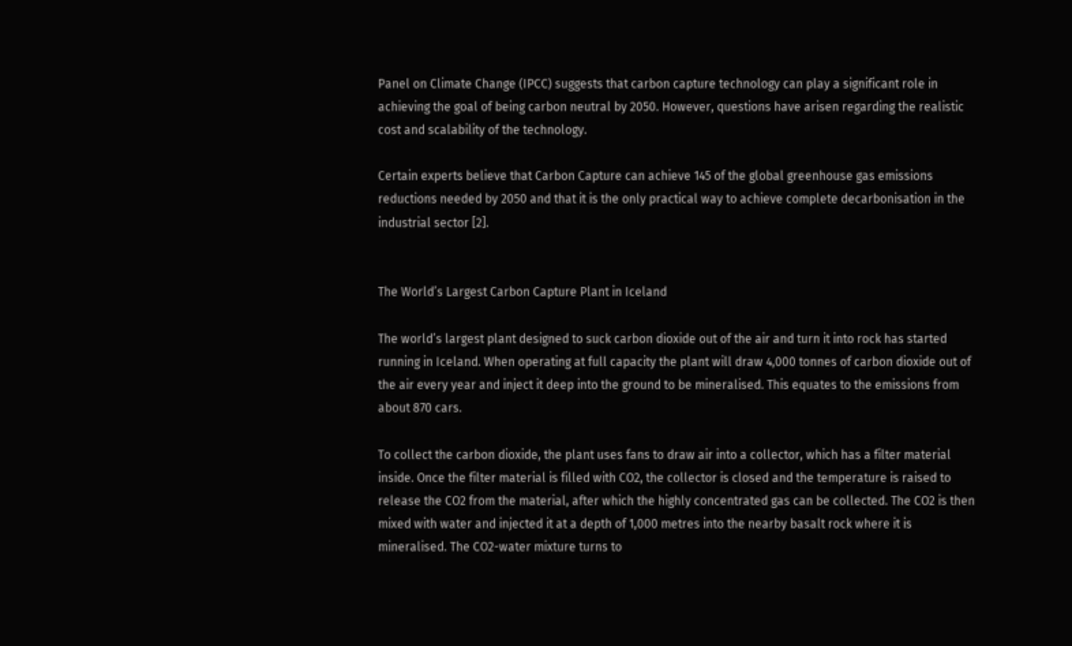Panel on Climate Change (IPCC) suggests that carbon capture technology can play a significant role in achieving the goal of being carbon neutral by 2050. However, questions have arisen regarding the realistic cost and scalability of the technology.

Certain experts believe that Carbon Capture can achieve 145 of the global greenhouse gas emissions reductions needed by 2050 and that it is the only practical way to achieve complete decarbonisation in the industrial sector [2].


The World’s Largest Carbon Capture Plant in Iceland

The world’s largest plant designed to suck carbon dioxide out of the air and turn it into rock has started running in Iceland. When operating at full capacity the plant will draw 4,000 tonnes of carbon dioxide out of the air every year and inject it deep into the ground to be mineralised. This equates to the emissions from about 870 cars.

To collect the carbon dioxide, the plant uses fans to draw air into a collector, which has a filter material inside. Once the filter material is filled with CO2, the collector is closed and the temperature is raised to release the CO2 from the material, after which the highly concentrated gas can be collected. The CO2 is then mixed with water and injected it at a depth of 1,000 metres into the nearby basalt rock where it is mineralised. The CO2-water mixture turns to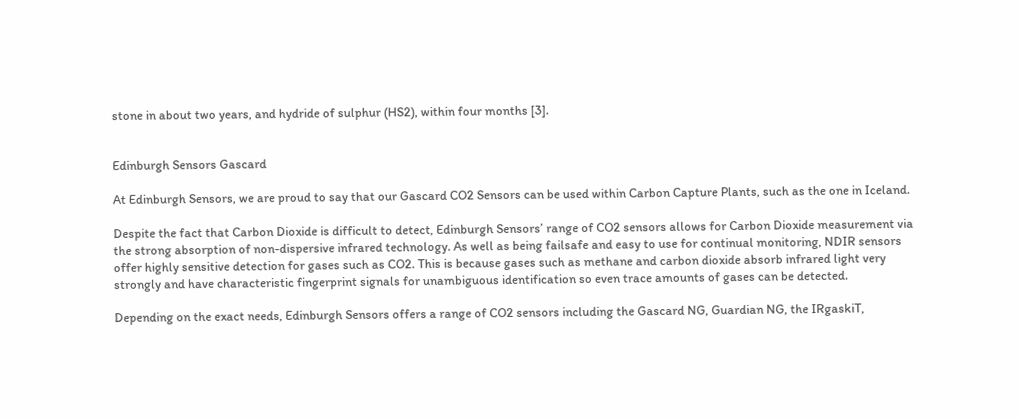stone in about two years, and hydride of sulphur (HS2), within four months [3].


Edinburgh Sensors Gascard

At Edinburgh Sensors, we are proud to say that our Gascard CO2 Sensors can be used within Carbon Capture Plants, such as the one in Iceland.

Despite the fact that Carbon Dioxide is difficult to detect, Edinburgh Sensors’ range of CO2 sensors allows for Carbon Dioxide measurement via the strong absorption of non-dispersive infrared technology. As well as being failsafe and easy to use for continual monitoring, NDIR sensors offer highly sensitive detection for gases such as CO2. This is because gases such as methane and carbon dioxide absorb infrared light very strongly and have characteristic fingerprint signals for unambiguous identification so even trace amounts of gases can be detected.

Depending on the exact needs, Edinburgh Sensors offers a range of CO2 sensors including the Gascard NG, Guardian NG, the IRgaskiT,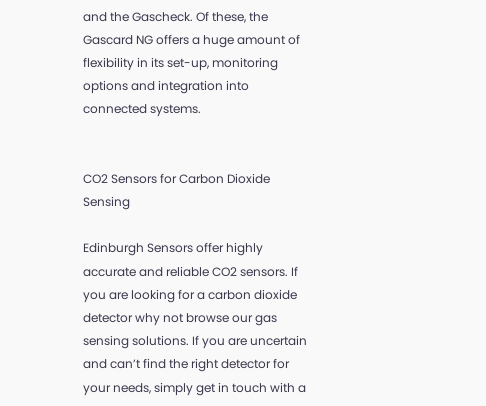and the Gascheck. Of these, the Gascard NG offers a huge amount of flexibility in its set-up, monitoring options and integration into connected systems.


CO2 Sensors for Carbon Dioxide Sensing

Edinburgh Sensors offer highly accurate and reliable CO2 sensors. If you are looking for a carbon dioxide detector why not browse our gas sensing solutions. If you are uncertain and can’t find the right detector for your needs, simply get in touch with a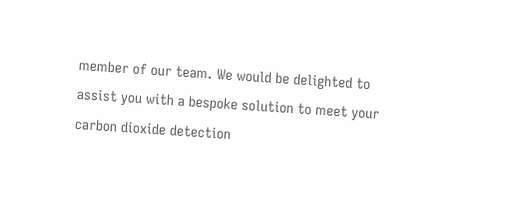member of our team. We would be delighted to assist you with a bespoke solution to meet your carbon dioxide detection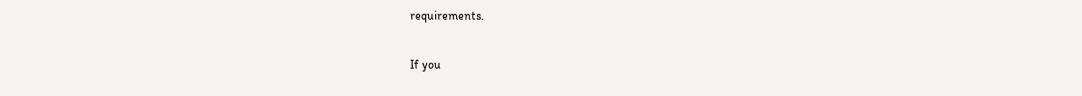requirements.

If you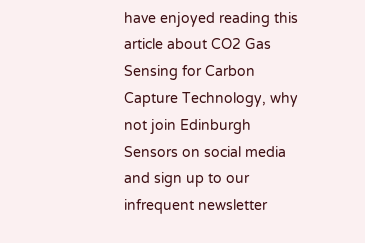have enjoyed reading this article about CO2 Gas Sensing for Carbon Capture Technology, why not join Edinburgh Sensors on social media and sign up to our infrequent newsletter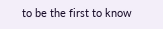to be the first to know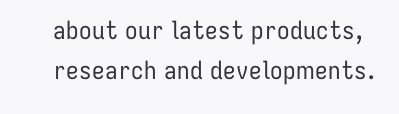about our latest products, research and developments.